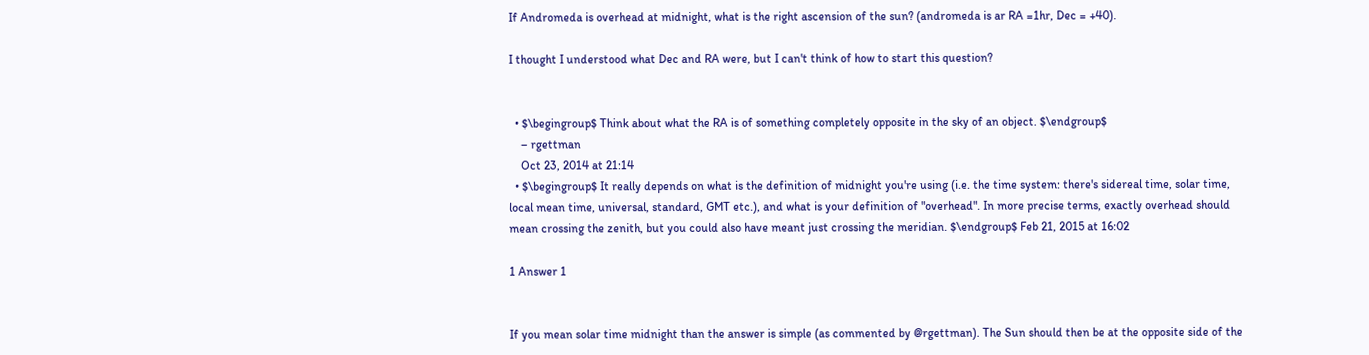If Andromeda is overhead at midnight, what is the right ascension of the sun? (andromeda is ar RA =1hr, Dec = +40).

I thought I understood what Dec and RA were, but I can't think of how to start this question?


  • $\begingroup$ Think about what the RA is of something completely opposite in the sky of an object. $\endgroup$
    – rgettman
    Oct 23, 2014 at 21:14
  • $\begingroup$ It really depends on what is the definition of midnight you're using (i.e. the time system: there's sidereal time, solar time, local mean time, universal, standard, GMT etc.), and what is your definition of "overhead". In more precise terms, exactly overhead should mean crossing the zenith, but you could also have meant just crossing the meridian. $\endgroup$ Feb 21, 2015 at 16:02

1 Answer 1


If you mean solar time midnight than the answer is simple (as commented by @rgettman). The Sun should then be at the opposite side of the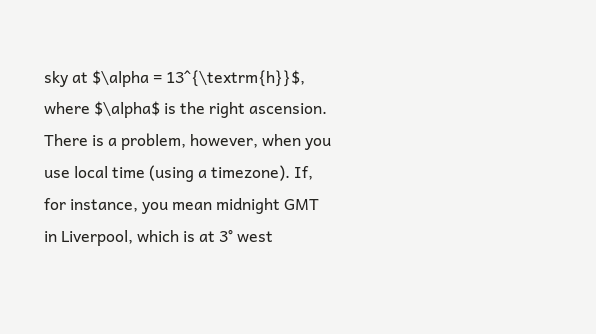sky at $\alpha = 13^{\textrm{h}}$, where $\alpha$ is the right ascension. There is a problem, however, when you use local time (using a timezone). If, for instance, you mean midnight GMT in Liverpool, which is at 3° west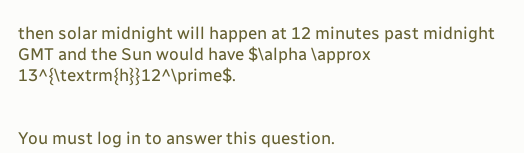then solar midnight will happen at 12 minutes past midnight GMT and the Sun would have $\alpha \approx 13^{\textrm{h}}12^\prime$.


You must log in to answer this question.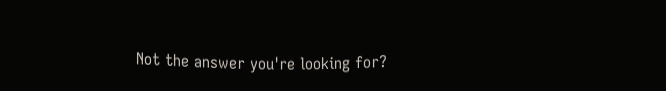Not the answer you're looking for?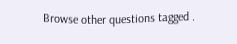Browse other questions tagged .